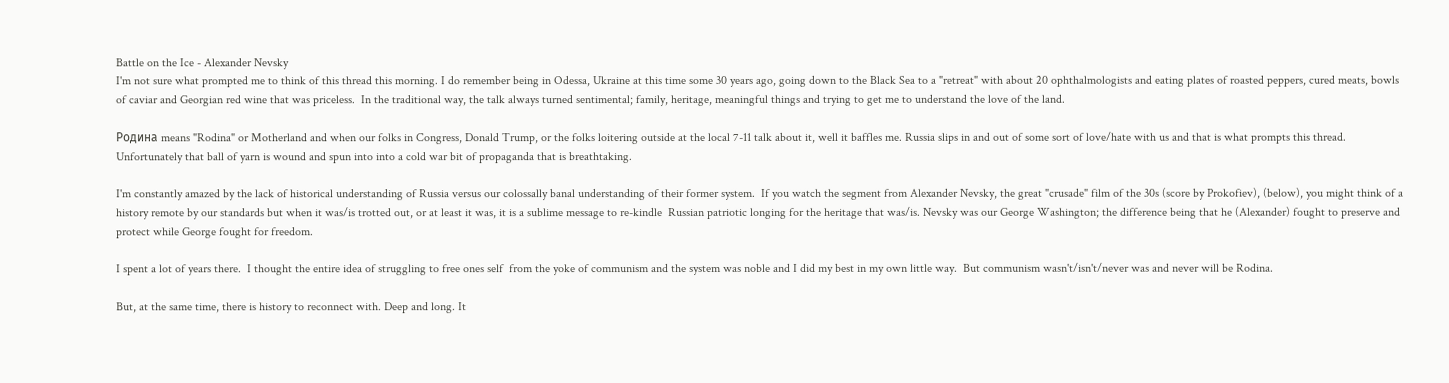Battle on the Ice - Alexander Nevsky
I'm not sure what prompted me to think of this thread this morning. I do remember being in Odessa, Ukraine at this time some 30 years ago, going down to the Black Sea to a "retreat" with about 20 ophthalmologists and eating plates of roasted peppers, cured meats, bowls of caviar and Georgian red wine that was priceless.  In the traditional way, the talk always turned sentimental; family, heritage, meaningful things and trying to get me to understand the love of the land.

Родина means "Rodina" or Motherland and when our folks in Congress, Donald Trump, or the folks loitering outside at the local 7-11 talk about it, well it baffles me. Russia slips in and out of some sort of love/hate with us and that is what prompts this thread.  Unfortunately that ball of yarn is wound and spun into into a cold war bit of propaganda that is breathtaking.

I'm constantly amazed by the lack of historical understanding of Russia versus our colossally banal understanding of their former system.  If you watch the segment from Alexander Nevsky, the great "crusade" film of the 30s (score by Prokofiev), (below), you might think of a history remote by our standards but when it was/is trotted out, or at least it was, it is a sublime message to re-kindle  Russian patriotic longing for the heritage that was/is. Nevsky was our George Washington; the difference being that he (Alexander) fought to preserve and protect while George fought for freedom.

I spent a lot of years there.  I thought the entire idea of struggling to free ones self  from the yoke of communism and the system was noble and I did my best in my own little way.  But communism wasn't/isn't/never was and never will be Rodina.

But, at the same time, there is history to reconnect with. Deep and long. It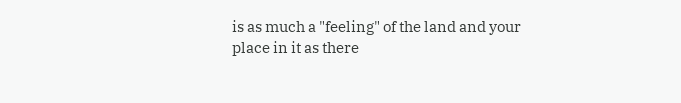is as much a "feeling" of the land and your place in it as there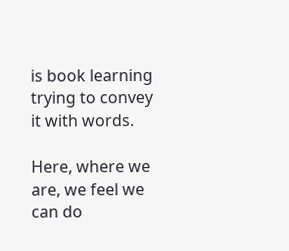is book learning trying to convey it with words.

Here, where we are, we feel we can do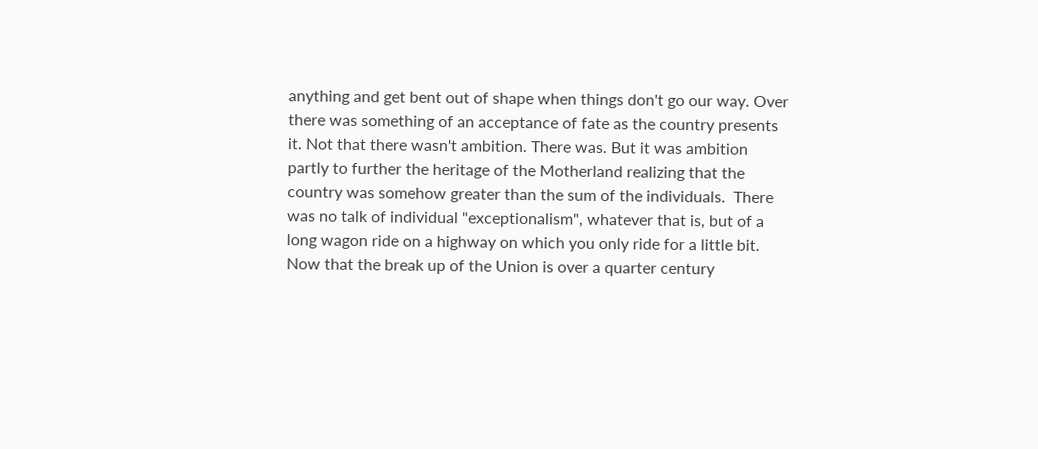anything and get bent out of shape when things don't go our way. Over there was something of an acceptance of fate as the country presents it. Not that there wasn't ambition. There was. But it was ambition partly to further the heritage of the Motherland realizing that the country was somehow greater than the sum of the individuals.  There was no talk of individual "exceptionalism", whatever that is, but of a long wagon ride on a highway on which you only ride for a little bit. Now that the break up of the Union is over a quarter century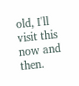old, I'll visit this now and then.